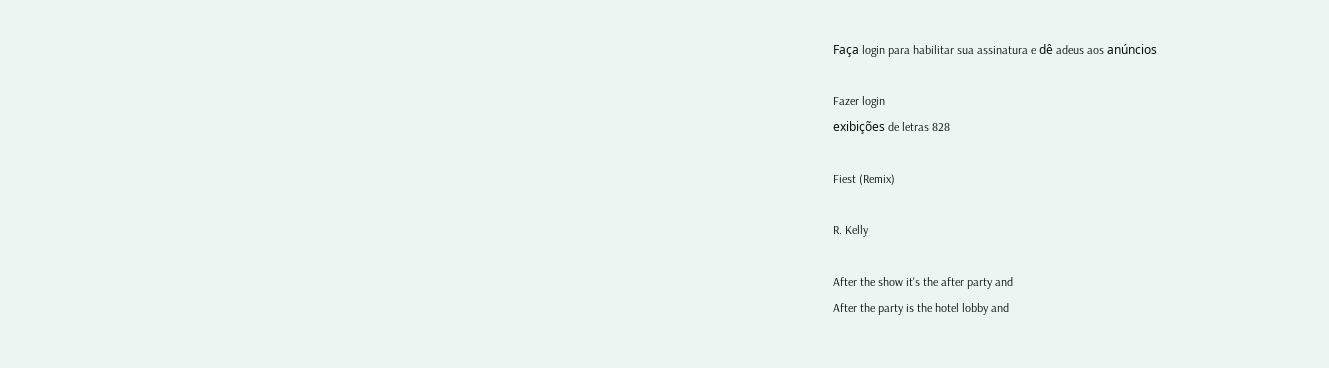Faça login para habilitar sua assinatura e dê adeus aos anúncios

Fazer login
exibições de letras 828

Fiest (Remix)

R. Kelly

After the show it's the after party and
After the party is the hotel lobby and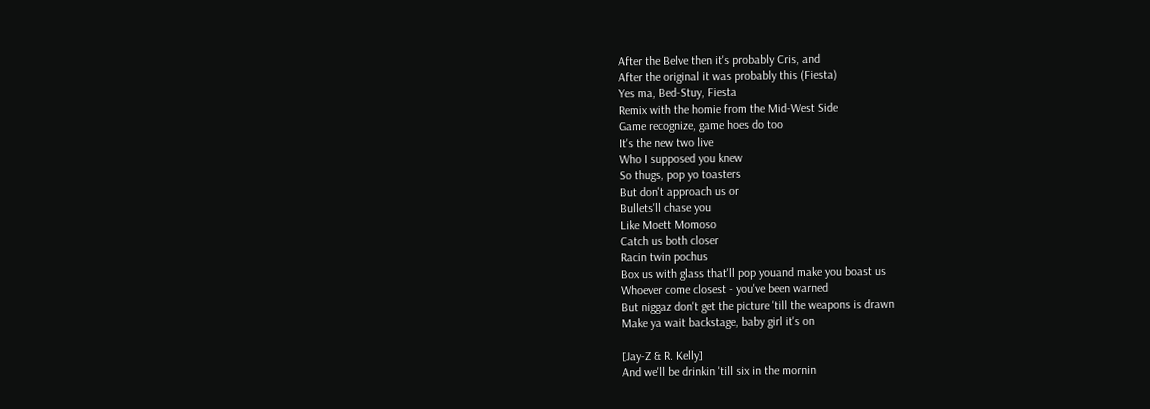After the Belve then it's probably Cris, and
After the original it was probably this (Fiesta)
Yes ma, Bed-Stuy, Fiesta
Remix with the homie from the Mid-West Side
Game recognize, game hoes do too
It's the new two live
Who I supposed you knew
So thugs, pop yo toasters
But don't approach us or
Bullets'll chase you
Like Moett Momoso
Catch us both closer
Racin twin pochus
Box us with glass that'll pop youand make you boast us
Whoever come closest - you've been warned
But niggaz don't get the picture 'till the weapons is drawn
Make ya wait backstage, baby girl it's on

[Jay-Z & R. Kelly]
And we'll be drinkin 'till six in the mornin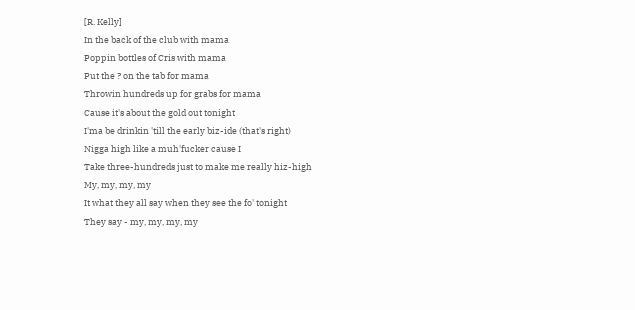[R. Kelly]
In the back of the club with mama
Poppin bottles of Cris with mama
Put the ? on the tab for mama
Throwin hundreds up for grabs for mama
Cause it's about the gold out tonight
I'ma be drinkin 'till the early biz-ide (that's right)
Nigga high like a muh'fucker cause I
Take three-hundreds just to make me really hiz-high
My, my, my, my
It what they all say when they see the fo' tonight
They say - my, my, my, my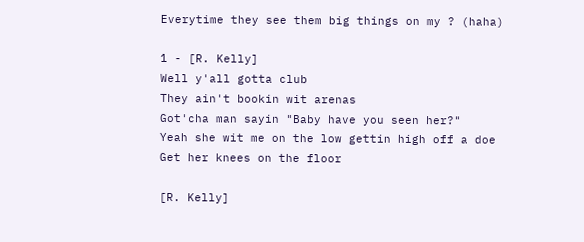Everytime they see them big things on my ? (haha)

1 - [R. Kelly]
Well y'all gotta club
They ain't bookin wit arenas
Got'cha man sayin "Baby have you seen her?"
Yeah she wit me on the low gettin high off a doe
Get her knees on the floor

[R. Kelly]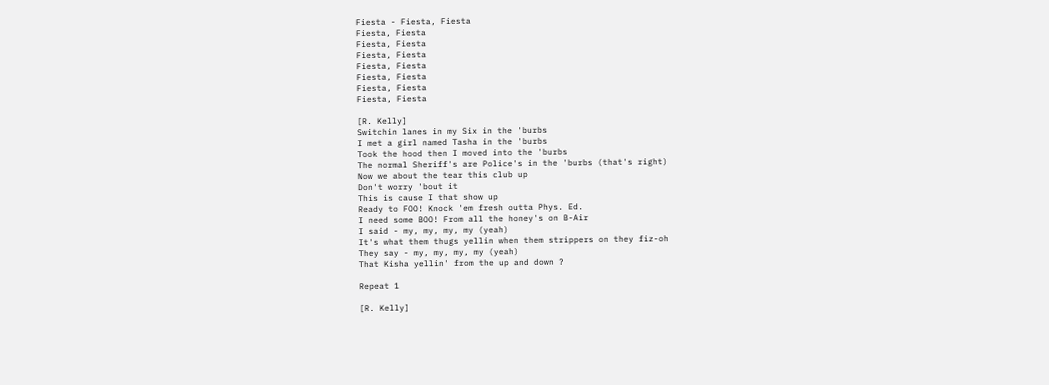Fiesta - Fiesta, Fiesta
Fiesta, Fiesta
Fiesta, Fiesta
Fiesta, Fiesta
Fiesta, Fiesta
Fiesta, Fiesta
Fiesta, Fiesta
Fiesta, Fiesta

[R. Kelly]
Switchin lanes in my Six in the 'burbs
I met a girl named Tasha in the 'burbs
Took the hood then I moved into the 'burbs
The normal Sheriff's are Police's in the 'burbs (that's right)
Now we about the tear this club up
Don't worry 'bout it
This is cause I that show up
Ready to FOO! Knock 'em fresh outta Phys. Ed.
I need some BOO! From all the honey's on B-Air
I said - my, my, my, my (yeah)
It's what them thugs yellin when them strippers on they fiz-oh
They say - my, my, my, my (yeah)
That Kisha yellin' from the up and down ?

Repeat 1

[R. Kelly]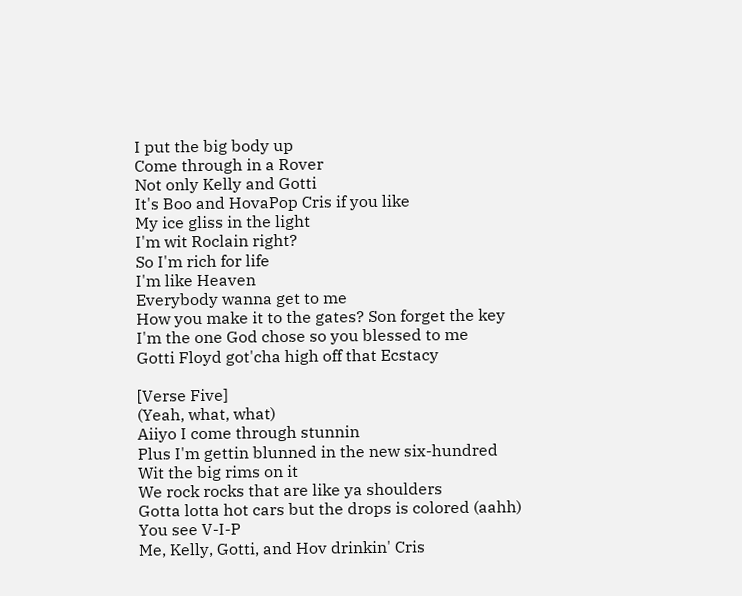I put the big body up
Come through in a Rover
Not only Kelly and Gotti
It's Boo and HovaPop Cris if you like
My ice gliss in the light
I'm wit Roclain right?
So I'm rich for life
I'm like Heaven
Everybody wanna get to me
How you make it to the gates? Son forget the key
I'm the one God chose so you blessed to me
Gotti Floyd got'cha high off that Ecstacy

[Verse Five]
(Yeah, what, what)
Aiiyo I come through stunnin
Plus I'm gettin blunned in the new six-hundred
Wit the big rims on it
We rock rocks that are like ya shoulders
Gotta lotta hot cars but the drops is colored (aahh)
You see V-I-P
Me, Kelly, Gotti, and Hov drinkin' Cris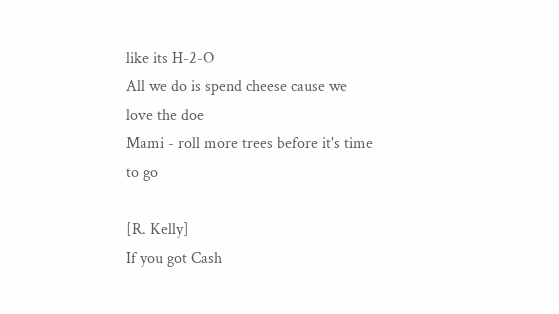like its H-2-O
All we do is spend cheese cause we love the doe
Mami - roll more trees before it's time to go

[R. Kelly]
If you got Cash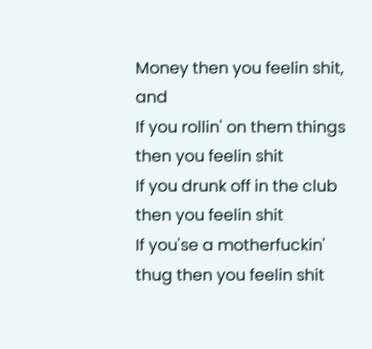Money then you feelin shit, and
If you rollin' on them things then you feelin shit
If you drunk off in the club then you feelin shit
If you'se a motherfuckin' thug then you feelin shit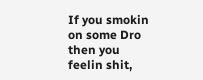If you smokin on some Dro then you feelin shit,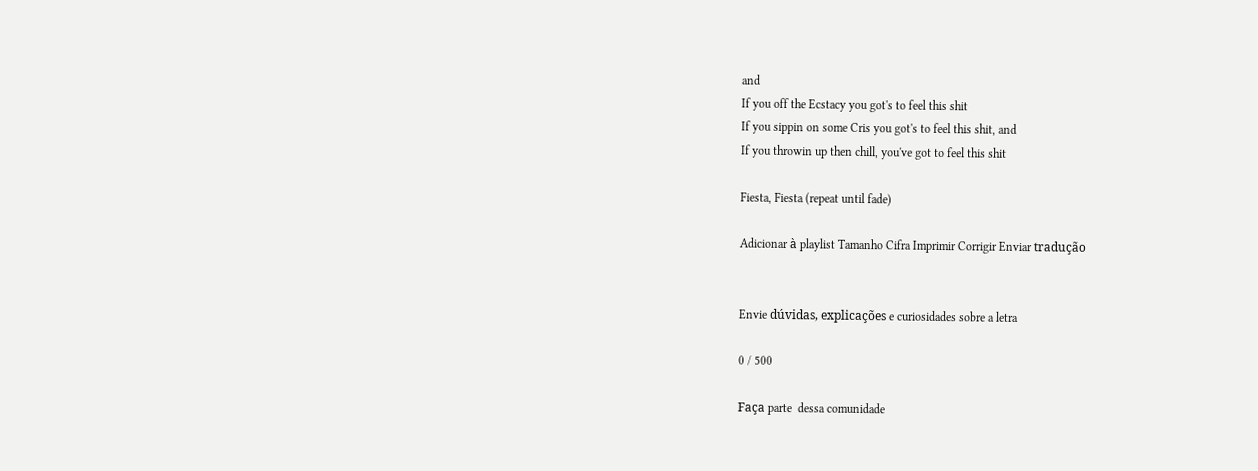and
If you off the Ecstacy you got's to feel this shit
If you sippin on some Cris you got's to feel this shit, and
If you throwin up then chill, you've got to feel this shit

Fiesta, Fiesta (repeat until fade)

Adicionar à playlist Tamanho Cifra Imprimir Corrigir Enviar tradução


Envie dúvidas, explicações e curiosidades sobre a letra

0 / 500

Faça parte  dessa comunidade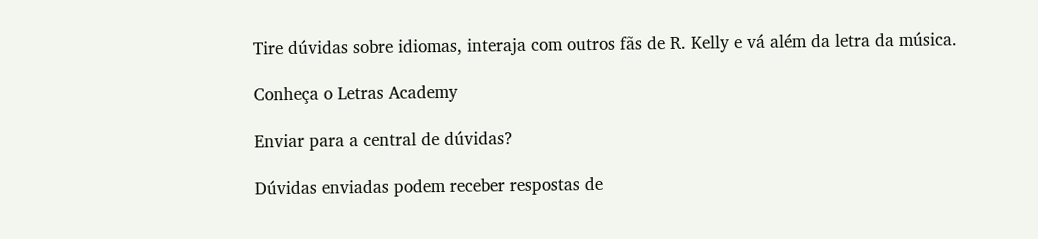Tire dúvidas sobre idiomas, interaja com outros fãs de R. Kelly e vá além da letra da música.

Conheça o Letras Academy

Enviar para a central de dúvidas?

Dúvidas enviadas podem receber respostas de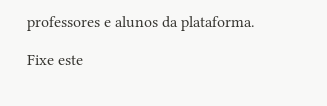professores e alunos da plataforma.

Fixe este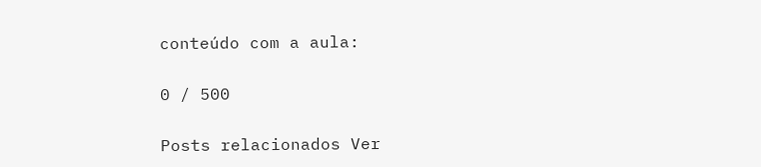conteúdo com a aula:

0 / 500

Posts relacionados Ver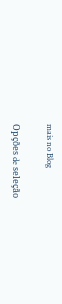mais no Blog

Opções de seleção